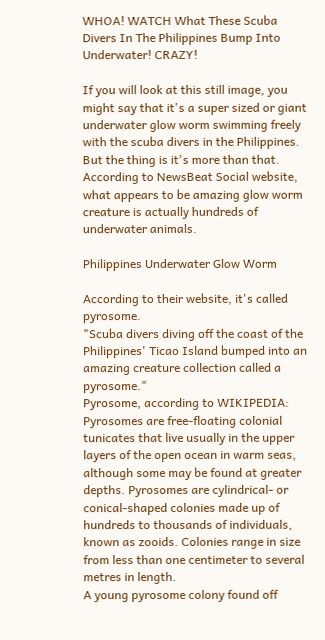WHOA! WATCH What These Scuba Divers In The Philippines Bump Into Underwater! CRAZY!

If you will look at this still image, you might say that it's a super sized or giant underwater glow worm swimming freely with the scuba divers in the Philippines. But the thing is it's more than that. According to NewsBeat Social website, what appears to be amazing glow worm creature is actually hundreds of underwater animals.

Philippines Underwater Glow Worm

According to their website, it's called pyrosome.
"Scuba divers diving off the coast of the Philippines' Ticao Island bumped into an amazing creature collection called a pyrosome."
Pyrosome, according to WIKIPEDIA:
Pyrosomes are free-floating colonial tunicates that live usually in the upper layers of the open ocean in warm seas, although some may be found at greater depths. Pyrosomes are cylindrical- or conical-shaped colonies made up of hundreds to thousands of individuals, known as zooids. Colonies range in size from less than one centimeter to several metres in length.
A young pyrosome colony found off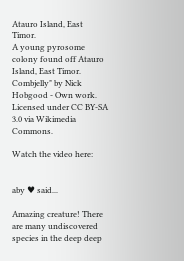Atauro Island, East Timor.
A young pyrosome colony found off Atauro Island, East Timor.
Combjelly" by Nick Hobgood - Own work. Licensed under CC BY-SA 3.0 via Wikimedia Commons.

Watch the video here:


aby ♥ said...

Amazing creature! There are many undiscovered species in the deep deep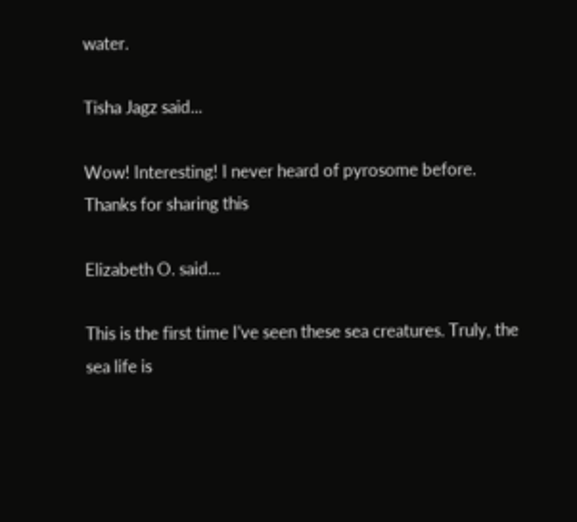water.

Tisha Jagz said...

Wow! Interesting! I never heard of pyrosome before. Thanks for sharing this

Elizabeth O. said...

This is the first time I've seen these sea creatures. Truly, the sea life is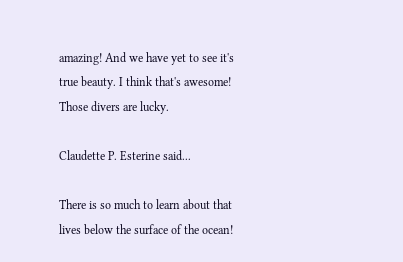amazing! And we have yet to see it's true beauty. I think that's awesome! Those divers are lucky.

Claudette P. Esterine said...

There is so much to learn about that lives below the surface of the ocean!